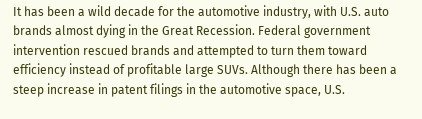It has been a wild decade for the automotive industry, with U.S. auto brands almost dying in the Great Recession. Federal government intervention rescued brands and attempted to turn them toward efficiency instead of profitable large SUVs. Although there has been a steep increase in patent filings in the automotive space, U.S.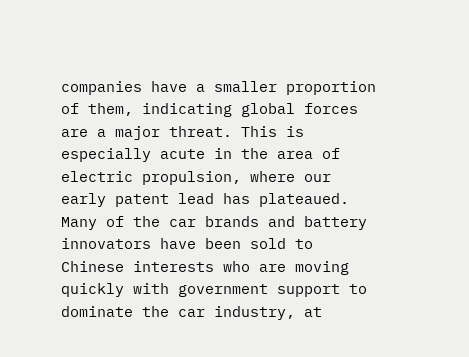companies have a smaller proportion of them, indicating global forces are a major threat. This is especially acute in the area of electric propulsion, where our early patent lead has plateaued. Many of the car brands and battery innovators have been sold to Chinese interests who are moving quickly with government support to dominate the car industry, at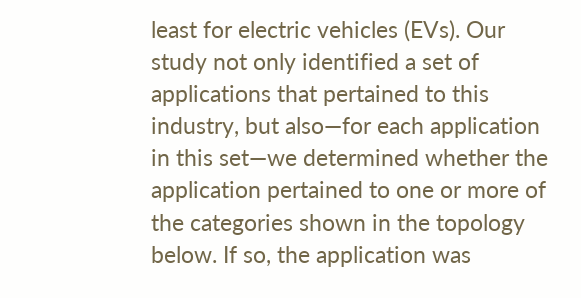least for electric vehicles (EVs). Our study not only identified a set of applications that pertained to this industry, but also—for each application in this set—we determined whether the application pertained to one or more of the categories shown in the topology below. If so, the application was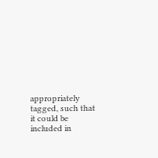appropriately tagged, such that it could be included in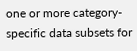one or more category-specific data subsets for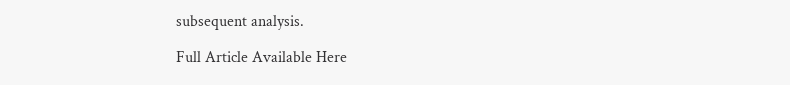subsequent analysis.

Full Article Available Here